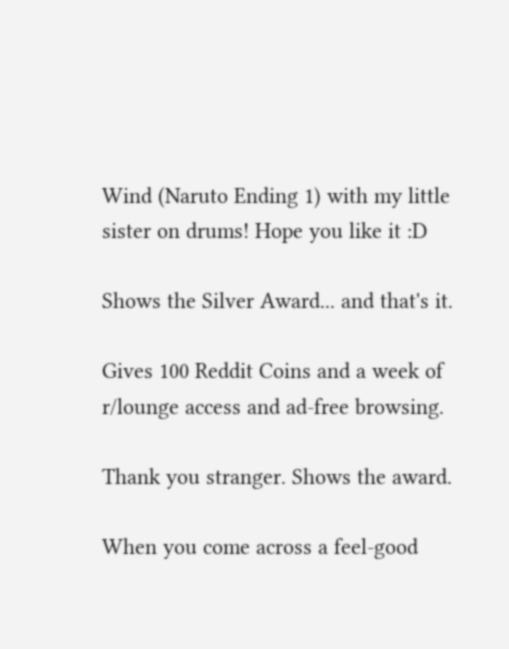Wind (Naruto Ending 1) with my little sister on drums! Hope you like it :D

Shows the Silver Award... and that's it.

Gives 100 Reddit Coins and a week of r/lounge access and ad-free browsing.

Thank you stranger. Shows the award.

When you come across a feel-good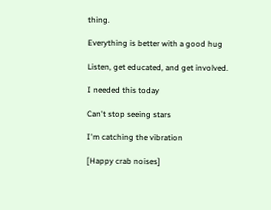thing.

Everything is better with a good hug

Listen, get educated, and get involved.

I needed this today

Can't stop seeing stars

I'm catching the vibration

[Happy crab noises]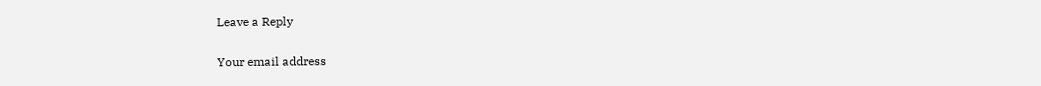Leave a Reply

Your email address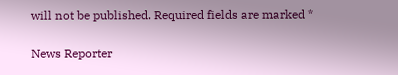will not be published. Required fields are marked *

News Reporter